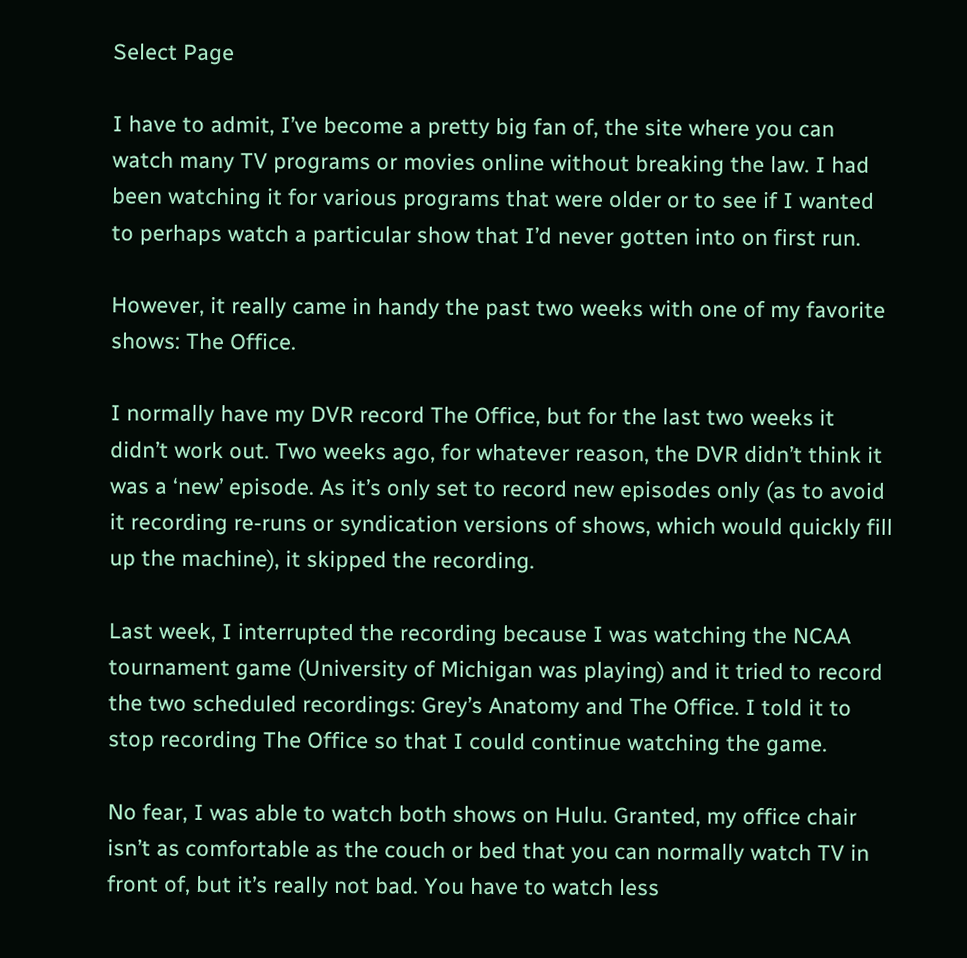Select Page

I have to admit, I’ve become a pretty big fan of, the site where you can watch many TV programs or movies online without breaking the law. I had been watching it for various programs that were older or to see if I wanted to perhaps watch a particular show that I’d never gotten into on first run.

However, it really came in handy the past two weeks with one of my favorite shows: The Office.

I normally have my DVR record The Office, but for the last two weeks it didn’t work out. Two weeks ago, for whatever reason, the DVR didn’t think it was a ‘new’ episode. As it’s only set to record new episodes only (as to avoid it recording re-runs or syndication versions of shows, which would quickly fill up the machine), it skipped the recording.

Last week, I interrupted the recording because I was watching the NCAA tournament game (University of Michigan was playing) and it tried to record the two scheduled recordings: Grey’s Anatomy and The Office. I told it to stop recording The Office so that I could continue watching the game.

No fear, I was able to watch both shows on Hulu. Granted, my office chair isn’t as comfortable as the couch or bed that you can normally watch TV in front of, but it’s really not bad. You have to watch less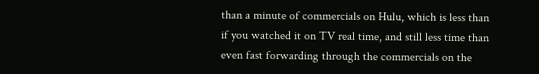than a minute of commercials on Hulu, which is less than if you watched it on TV real time, and still less time than even fast forwarding through the commercials on the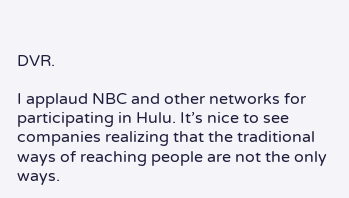DVR.

I applaud NBC and other networks for participating in Hulu. It’s nice to see companies realizing that the traditional ways of reaching people are not the only ways.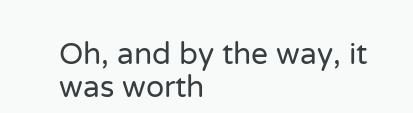Oh, and by the way, it was worth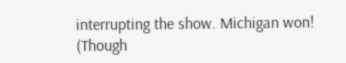interrupting the show. Michigan won! (Though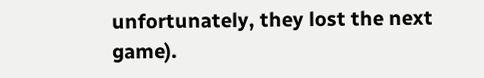unfortunately, they lost the next game).